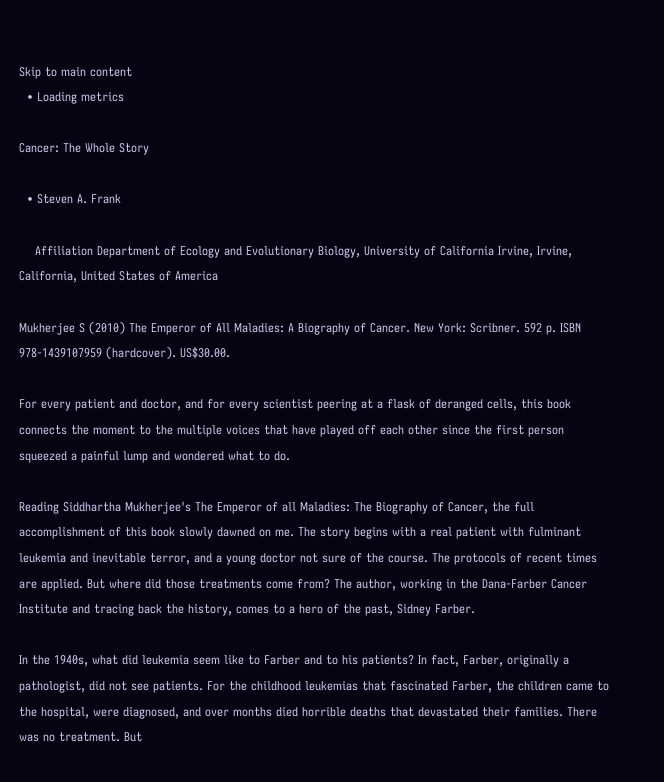Skip to main content
  • Loading metrics

Cancer: The Whole Story

  • Steven A. Frank

    Affiliation Department of Ecology and Evolutionary Biology, University of California Irvine, Irvine, California, United States of America

Mukherjee S (2010) The Emperor of All Maladies: A Biography of Cancer. New York: Scribner. 592 p. ISBN 978-1439107959 (hardcover). US$30.00.

For every patient and doctor, and for every scientist peering at a flask of deranged cells, this book connects the moment to the multiple voices that have played off each other since the first person squeezed a painful lump and wondered what to do.

Reading Siddhartha Mukherjee's The Emperor of all Maladies: The Biography of Cancer, the full accomplishment of this book slowly dawned on me. The story begins with a real patient with fulminant leukemia and inevitable terror, and a young doctor not sure of the course. The protocols of recent times are applied. But where did those treatments come from? The author, working in the Dana-Farber Cancer Institute and tracing back the history, comes to a hero of the past, Sidney Farber.

In the 1940s, what did leukemia seem like to Farber and to his patients? In fact, Farber, originally a pathologist, did not see patients. For the childhood leukemias that fascinated Farber, the children came to the hospital, were diagnosed, and over months died horrible deaths that devastated their families. There was no treatment. But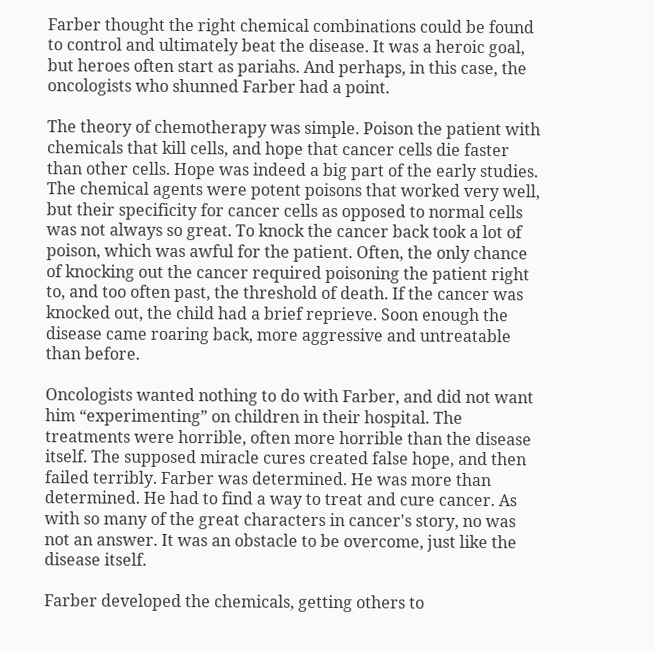Farber thought the right chemical combinations could be found to control and ultimately beat the disease. It was a heroic goal, but heroes often start as pariahs. And perhaps, in this case, the oncologists who shunned Farber had a point.

The theory of chemotherapy was simple. Poison the patient with chemicals that kill cells, and hope that cancer cells die faster than other cells. Hope was indeed a big part of the early studies. The chemical agents were potent poisons that worked very well, but their specificity for cancer cells as opposed to normal cells was not always so great. To knock the cancer back took a lot of poison, which was awful for the patient. Often, the only chance of knocking out the cancer required poisoning the patient right to, and too often past, the threshold of death. If the cancer was knocked out, the child had a brief reprieve. Soon enough the disease came roaring back, more aggressive and untreatable than before.

Oncologists wanted nothing to do with Farber, and did not want him “experimenting” on children in their hospital. The treatments were horrible, often more horrible than the disease itself. The supposed miracle cures created false hope, and then failed terribly. Farber was determined. He was more than determined. He had to find a way to treat and cure cancer. As with so many of the great characters in cancer's story, no was not an answer. It was an obstacle to be overcome, just like the disease itself.

Farber developed the chemicals, getting others to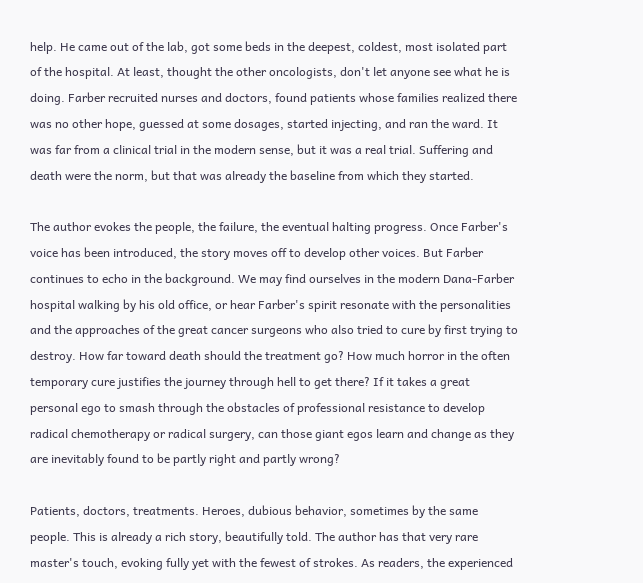help. He came out of the lab, got some beds in the deepest, coldest, most isolated part of the hospital. At least, thought the other oncologists, don't let anyone see what he is doing. Farber recruited nurses and doctors, found patients whose families realized there was no other hope, guessed at some dosages, started injecting, and ran the ward. It was far from a clinical trial in the modern sense, but it was a real trial. Suffering and death were the norm, but that was already the baseline from which they started.

The author evokes the people, the failure, the eventual halting progress. Once Farber's voice has been introduced, the story moves off to develop other voices. But Farber continues to echo in the background. We may find ourselves in the modern Dana-Farber hospital walking by his old office, or hear Farber's spirit resonate with the personalities and the approaches of the great cancer surgeons who also tried to cure by first trying to destroy. How far toward death should the treatment go? How much horror in the often temporary cure justifies the journey through hell to get there? If it takes a great personal ego to smash through the obstacles of professional resistance to develop radical chemotherapy or radical surgery, can those giant egos learn and change as they are inevitably found to be partly right and partly wrong?

Patients, doctors, treatments. Heroes, dubious behavior, sometimes by the same people. This is already a rich story, beautifully told. The author has that very rare master's touch, evoking fully yet with the fewest of strokes. As readers, the experienced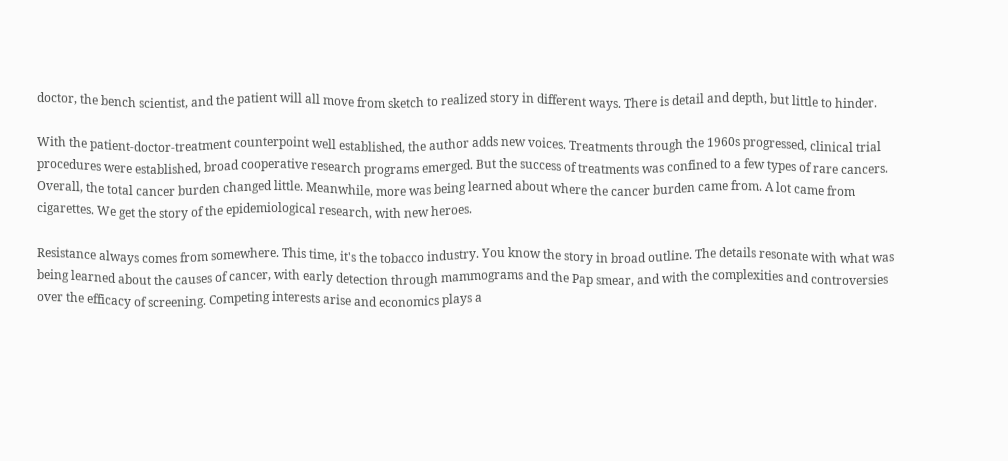doctor, the bench scientist, and the patient will all move from sketch to realized story in different ways. There is detail and depth, but little to hinder.

With the patient-doctor-treatment counterpoint well established, the author adds new voices. Treatments through the 1960s progressed, clinical trial procedures were established, broad cooperative research programs emerged. But the success of treatments was confined to a few types of rare cancers. Overall, the total cancer burden changed little. Meanwhile, more was being learned about where the cancer burden came from. A lot came from cigarettes. We get the story of the epidemiological research, with new heroes.

Resistance always comes from somewhere. This time, it's the tobacco industry. You know the story in broad outline. The details resonate with what was being learned about the causes of cancer, with early detection through mammograms and the Pap smear, and with the complexities and controversies over the efficacy of screening. Competing interests arise and economics plays a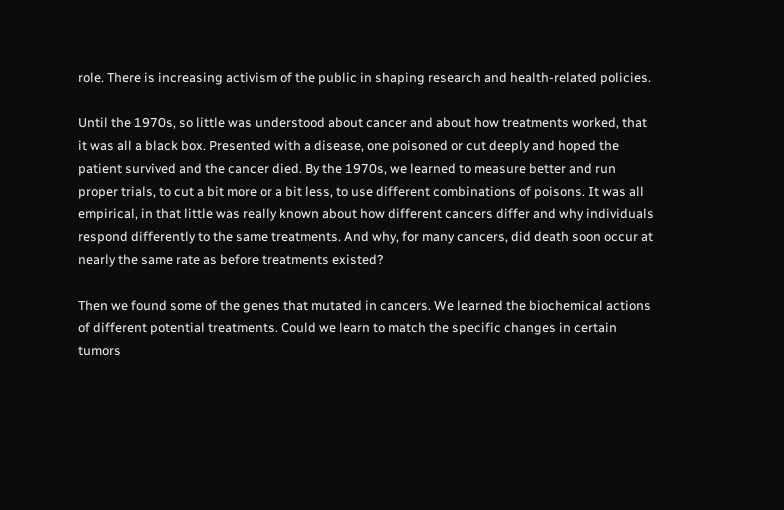role. There is increasing activism of the public in shaping research and health-related policies.

Until the 1970s, so little was understood about cancer and about how treatments worked, that it was all a black box. Presented with a disease, one poisoned or cut deeply and hoped the patient survived and the cancer died. By the 1970s, we learned to measure better and run proper trials, to cut a bit more or a bit less, to use different combinations of poisons. It was all empirical, in that little was really known about how different cancers differ and why individuals respond differently to the same treatments. And why, for many cancers, did death soon occur at nearly the same rate as before treatments existed?

Then we found some of the genes that mutated in cancers. We learned the biochemical actions of different potential treatments. Could we learn to match the specific changes in certain tumors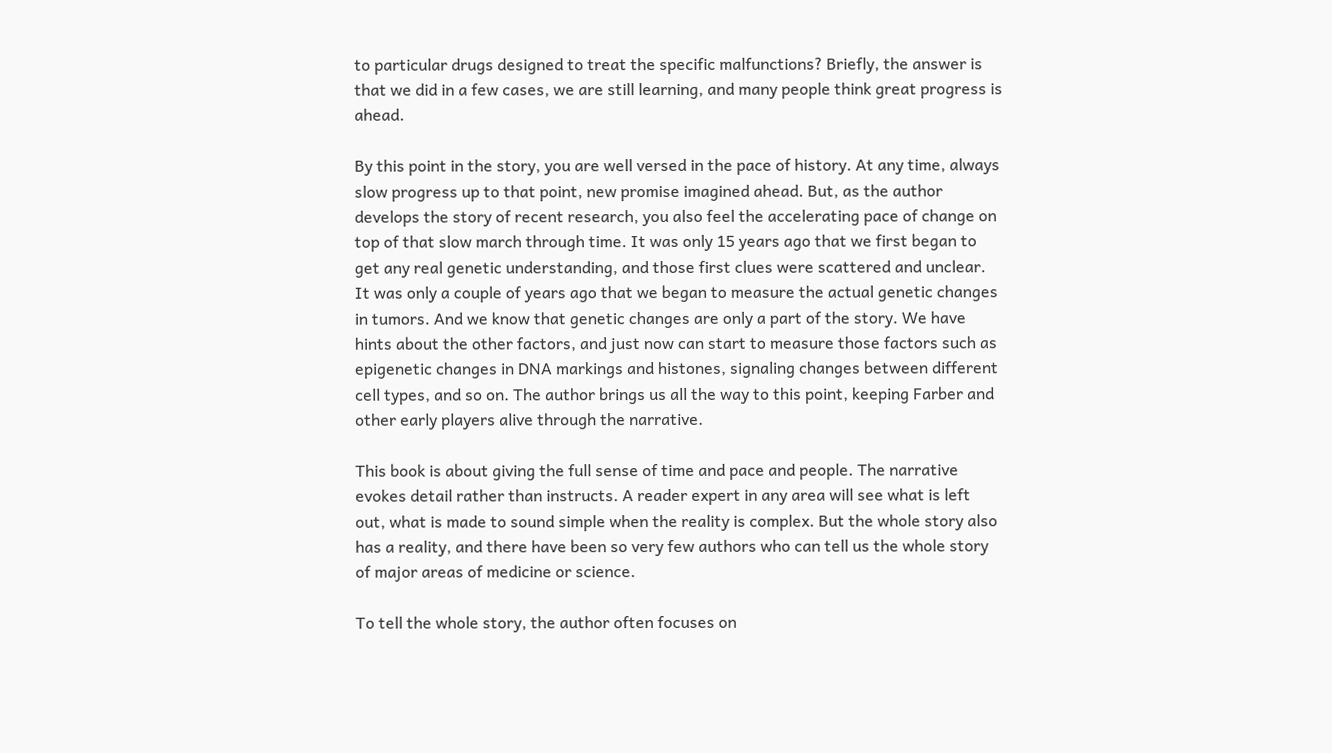to particular drugs designed to treat the specific malfunctions? Briefly, the answer is that we did in a few cases, we are still learning, and many people think great progress is ahead.

By this point in the story, you are well versed in the pace of history. At any time, always slow progress up to that point, new promise imagined ahead. But, as the author develops the story of recent research, you also feel the accelerating pace of change on top of that slow march through time. It was only 15 years ago that we first began to get any real genetic understanding, and those first clues were scattered and unclear. It was only a couple of years ago that we began to measure the actual genetic changes in tumors. And we know that genetic changes are only a part of the story. We have hints about the other factors, and just now can start to measure those factors such as epigenetic changes in DNA markings and histones, signaling changes between different cell types, and so on. The author brings us all the way to this point, keeping Farber and other early players alive through the narrative.

This book is about giving the full sense of time and pace and people. The narrative evokes detail rather than instructs. A reader expert in any area will see what is left out, what is made to sound simple when the reality is complex. But the whole story also has a reality, and there have been so very few authors who can tell us the whole story of major areas of medicine or science.

To tell the whole story, the author often focuses on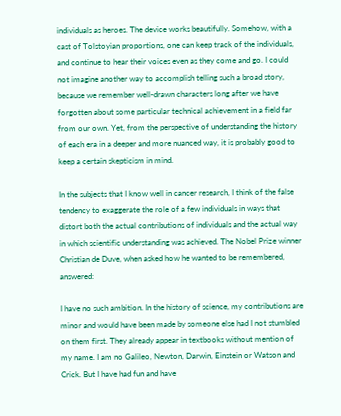individuals as heroes. The device works beautifully. Somehow, with a cast of Tolstoyian proportions, one can keep track of the individuals, and continue to hear their voices even as they come and go. I could not imagine another way to accomplish telling such a broad story, because we remember well-drawn characters long after we have forgotten about some particular technical achievement in a field far from our own. Yet, from the perspective of understanding the history of each era in a deeper and more nuanced way, it is probably good to keep a certain skepticism in mind.

In the subjects that I know well in cancer research, I think of the false tendency to exaggerate the role of a few individuals in ways that distort both the actual contributions of individuals and the actual way in which scientific understanding was achieved. The Nobel Prize winner Christian de Duve, when asked how he wanted to be remembered, answered:

I have no such ambition. In the history of science, my contributions are minor and would have been made by someone else had I not stumbled on them first. They already appear in textbooks without mention of my name. I am no Galileo, Newton, Darwin, Einstein or Watson and Crick. But I have had fun and have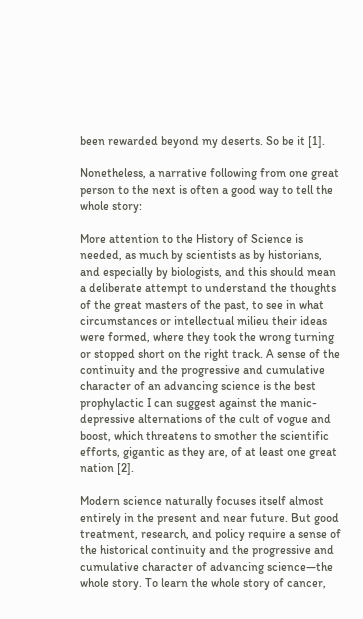been rewarded beyond my deserts. So be it [1].

Nonetheless, a narrative following from one great person to the next is often a good way to tell the whole story:

More attention to the History of Science is needed, as much by scientists as by historians, and especially by biologists, and this should mean a deliberate attempt to understand the thoughts of the great masters of the past, to see in what circumstances or intellectual milieu their ideas were formed, where they took the wrong turning or stopped short on the right track. A sense of the continuity and the progressive and cumulative character of an advancing science is the best prophylactic I can suggest against the manic-depressive alternations of the cult of vogue and boost, which threatens to smother the scientific efforts, gigantic as they are, of at least one great nation [2].

Modern science naturally focuses itself almost entirely in the present and near future. But good treatment, research, and policy require a sense of the historical continuity and the progressive and cumulative character of advancing science—the whole story. To learn the whole story of cancer,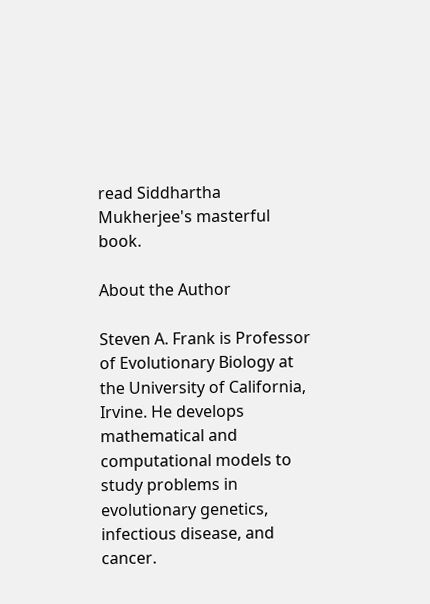read Siddhartha Mukherjee's masterful book.

About the Author

Steven A. Frank is Professor of Evolutionary Biology at the University of California, Irvine. He develops mathematical and computational models to study problems in evolutionary genetics, infectious disease, and cancer.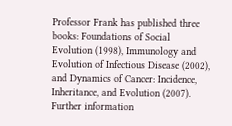Professor Frank has published three books: Foundations of Social Evolution (1998), Immunology and Evolution of Infectious Disease (2002), and Dynamics of Cancer: Incidence, Inheritance, and Evolution (2007). Further information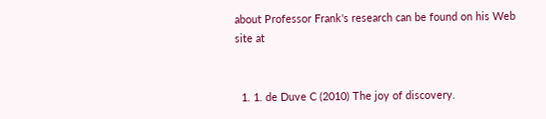about Professor Frank's research can be found on his Web site at


  1. 1. de Duve C (2010) The joy of discovery.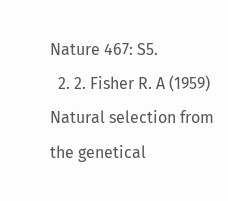Nature 467: S5.
  2. 2. Fisher R. A (1959) Natural selection from the genetical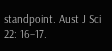standpoint. Aust J Sci 22: 16–17.